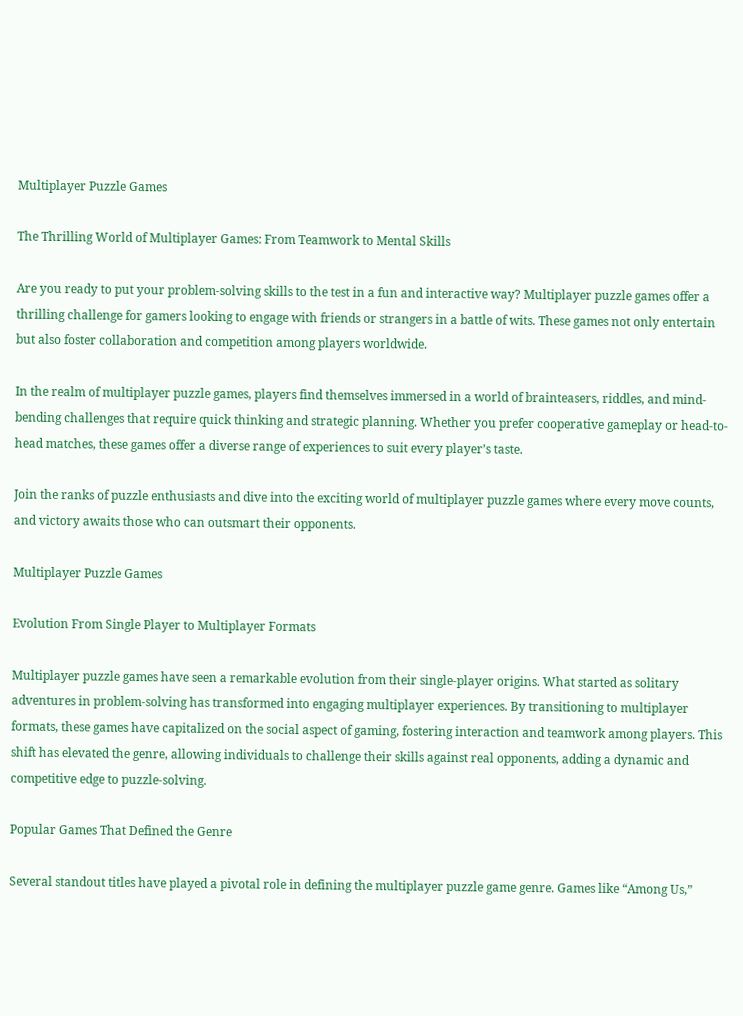Multiplayer Puzzle Games

The Thrilling World of Multiplayer Games: From Teamwork to Mental Skills

Are you ready to put your problem-solving skills to the test in a fun and interactive way? Multiplayer puzzle games offer a thrilling challenge for gamers looking to engage with friends or strangers in a battle of wits. These games not only entertain but also foster collaboration and competition among players worldwide.

In the realm of multiplayer puzzle games, players find themselves immersed in a world of brainteasers, riddles, and mind-bending challenges that require quick thinking and strategic planning. Whether you prefer cooperative gameplay or head-to-head matches, these games offer a diverse range of experiences to suit every player’s taste.

Join the ranks of puzzle enthusiasts and dive into the exciting world of multiplayer puzzle games where every move counts, and victory awaits those who can outsmart their opponents.

Multiplayer Puzzle Games

Evolution From Single Player to Multiplayer Formats

Multiplayer puzzle games have seen a remarkable evolution from their single-player origins. What started as solitary adventures in problem-solving has transformed into engaging multiplayer experiences. By transitioning to multiplayer formats, these games have capitalized on the social aspect of gaming, fostering interaction and teamwork among players. This shift has elevated the genre, allowing individuals to challenge their skills against real opponents, adding a dynamic and competitive edge to puzzle-solving.

Popular Games That Defined the Genre

Several standout titles have played a pivotal role in defining the multiplayer puzzle game genre. Games like “Among Us,”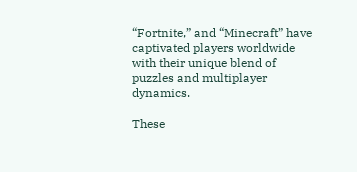“Fortnite,” and “Minecraft” have captivated players worldwide with their unique blend of puzzles and multiplayer dynamics.

These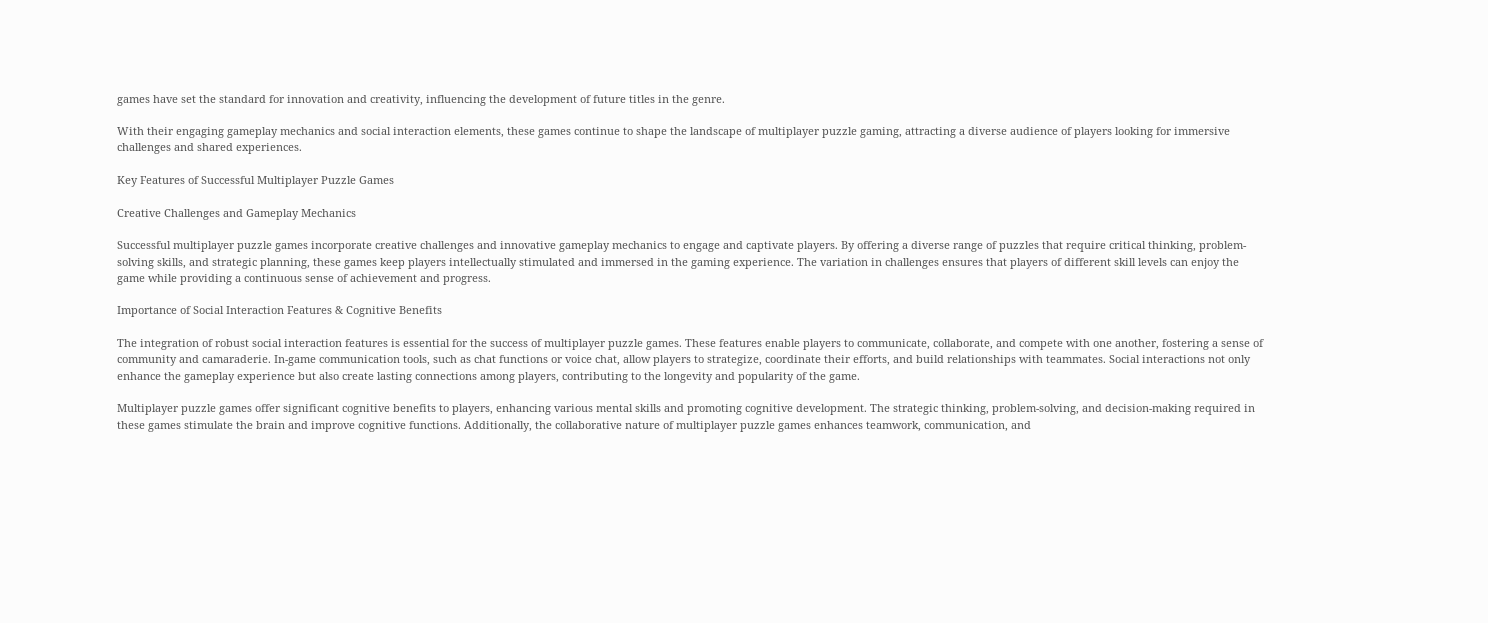games have set the standard for innovation and creativity, influencing the development of future titles in the genre.

With their engaging gameplay mechanics and social interaction elements, these games continue to shape the landscape of multiplayer puzzle gaming, attracting a diverse audience of players looking for immersive challenges and shared experiences.

Key Features of Successful Multiplayer Puzzle Games

Creative Challenges and Gameplay Mechanics

Successful multiplayer puzzle games incorporate creative challenges and innovative gameplay mechanics to engage and captivate players. By offering a diverse range of puzzles that require critical thinking, problem-solving skills, and strategic planning, these games keep players intellectually stimulated and immersed in the gaming experience. The variation in challenges ensures that players of different skill levels can enjoy the game while providing a continuous sense of achievement and progress.

Importance of Social Interaction Features & Cognitive Benefits

The integration of robust social interaction features is essential for the success of multiplayer puzzle games. These features enable players to communicate, collaborate, and compete with one another, fostering a sense of community and camaraderie. In-game communication tools, such as chat functions or voice chat, allow players to strategize, coordinate their efforts, and build relationships with teammates. Social interactions not only enhance the gameplay experience but also create lasting connections among players, contributing to the longevity and popularity of the game.

Multiplayer puzzle games offer significant cognitive benefits to players, enhancing various mental skills and promoting cognitive development. The strategic thinking, problem-solving, and decision-making required in these games stimulate the brain and improve cognitive functions. Additionally, the collaborative nature of multiplayer puzzle games enhances teamwork, communication, and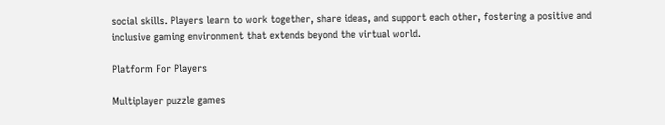social skills. Players learn to work together, share ideas, and support each other, fostering a positive and inclusive gaming environment that extends beyond the virtual world.

Platform For Players

Multiplayer puzzle games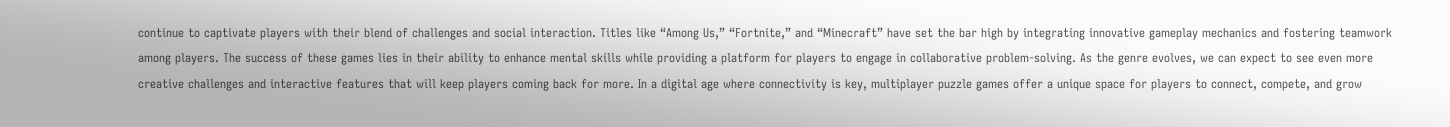continue to captivate players with their blend of challenges and social interaction. Titles like “Among Us,” “Fortnite,” and “Minecraft” have set the bar high by integrating innovative gameplay mechanics and fostering teamwork among players. The success of these games lies in their ability to enhance mental skills while providing a platform for players to engage in collaborative problem-solving. As the genre evolves, we can expect to see even more creative challenges and interactive features that will keep players coming back for more. In a digital age where connectivity is key, multiplayer puzzle games offer a unique space for players to connect, compete, and grow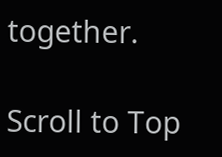together.

Scroll to Top